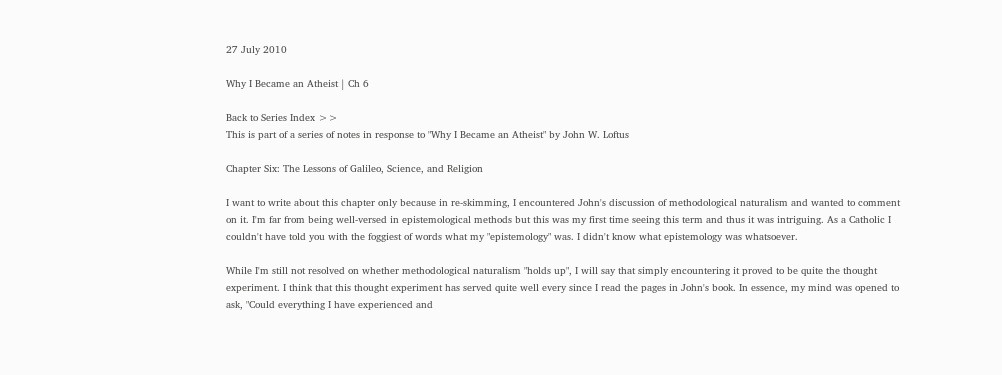27 July 2010

Why I Became an Atheist | Ch 6

Back to Series Index >>
This is part of a series of notes in response to "Why I Became an Atheist" by John W. Loftus

Chapter Six: The Lessons of Galileo, Science, and Religion

I want to write about this chapter only because in re-skimming, I encountered John's discussion of methodological naturalism and wanted to comment on it. I'm far from being well-versed in epistemological methods but this was my first time seeing this term and thus it was intriguing. As a Catholic I couldn't have told you with the foggiest of words what my "epistemology" was. I didn't know what epistemology was whatsoever.

While I'm still not resolved on whether methodological naturalism "holds up", I will say that simply encountering it proved to be quite the thought experiment. I think that this thought experiment has served quite well every since I read the pages in John's book. In essence, my mind was opened to ask, "Could everything I have experienced and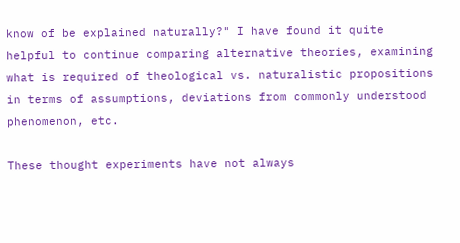know of be explained naturally?" I have found it quite helpful to continue comparing alternative theories, examining what is required of theological vs. naturalistic propositions in terms of assumptions, deviations from commonly understood phenomenon, etc.

These thought experiments have not always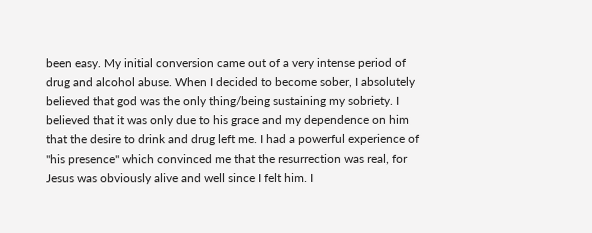been easy. My initial conversion came out of a very intense period of drug and alcohol abuse. When I decided to become sober, I absolutely believed that god was the only thing/being sustaining my sobriety. I believed that it was only due to his grace and my dependence on him that the desire to drink and drug left me. I had a powerful experience of "his presence" which convinced me that the resurrection was real, for Jesus was obviously alive and well since I felt him. I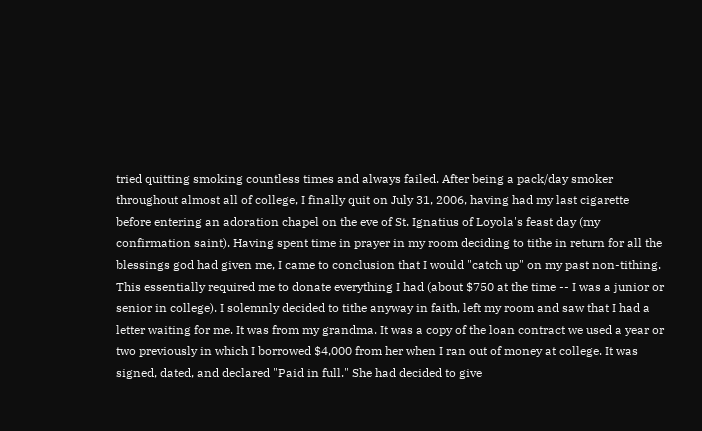tried quitting smoking countless times and always failed. After being a pack/day smoker throughout almost all of college, I finally quit on July 31, 2006, having had my last cigarette before entering an adoration chapel on the eve of St. Ignatius of Loyola's feast day (my confirmation saint). Having spent time in prayer in my room deciding to tithe in return for all the blessings god had given me, I came to conclusion that I would "catch up" on my past non-tithing. This essentially required me to donate everything I had (about $750 at the time -- I was a junior or senior in college). I solemnly decided to tithe anyway in faith, left my room and saw that I had a letter waiting for me. It was from my grandma. It was a copy of the loan contract we used a year or two previously in which I borrowed $4,000 from her when I ran out of money at college. It was signed, dated, and declared "Paid in full." She had decided to give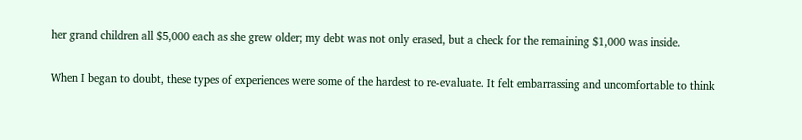her grand children all $5,000 each as she grew older; my debt was not only erased, but a check for the remaining $1,000 was inside.

When I began to doubt, these types of experiences were some of the hardest to re-evaluate. It felt embarrassing and uncomfortable to think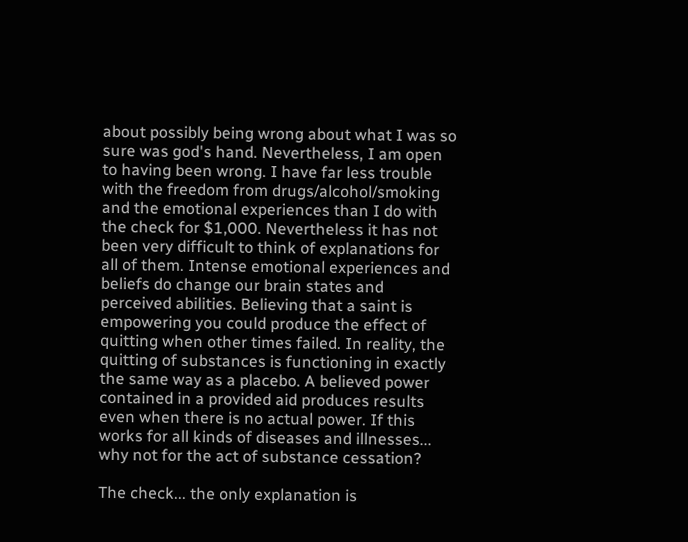about possibly being wrong about what I was so sure was god's hand. Nevertheless, I am open to having been wrong. I have far less trouble with the freedom from drugs/alcohol/smoking and the emotional experiences than I do with the check for $1,000. Nevertheless it has not been very difficult to think of explanations for all of them. Intense emotional experiences and beliefs do change our brain states and perceived abilities. Believing that a saint is empowering you could produce the effect of quitting when other times failed. In reality, the quitting of substances is functioning in exactly the same way as a placebo. A believed power contained in a provided aid produces results even when there is no actual power. If this works for all kinds of diseases and illnesses... why not for the act of substance cessation?

The check... the only explanation is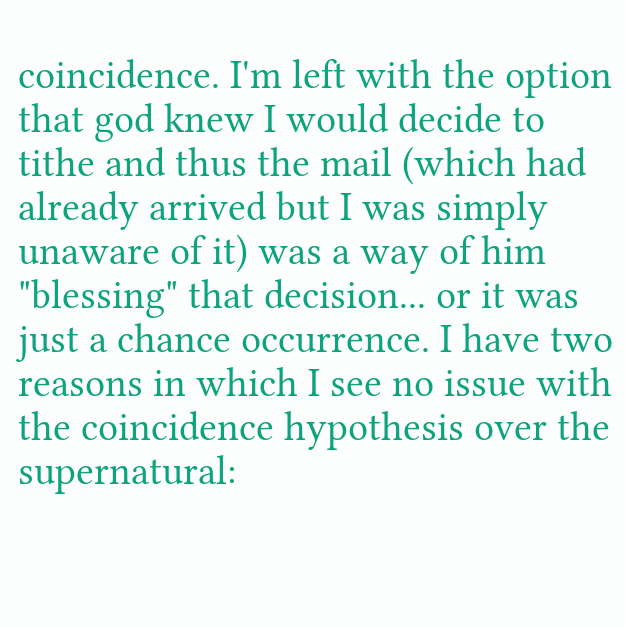coincidence. I'm left with the option that god knew I would decide to tithe and thus the mail (which had already arrived but I was simply unaware of it) was a way of him "blessing" that decision... or it was just a chance occurrence. I have two reasons in which I see no issue with the coincidence hypothesis over the supernatural: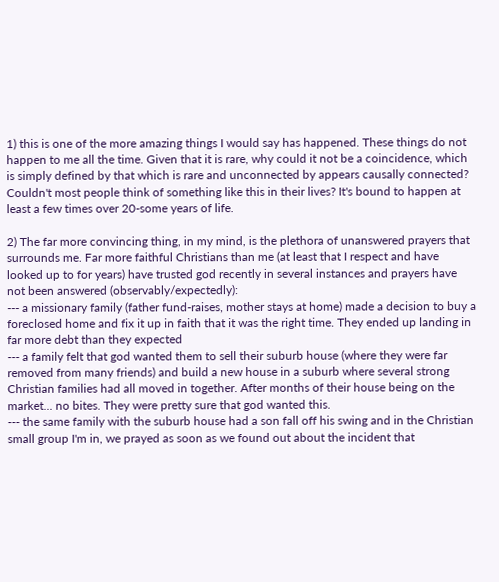1) this is one of the more amazing things I would say has happened. These things do not happen to me all the time. Given that it is rare, why could it not be a coincidence, which is simply defined by that which is rare and unconnected by appears causally connected? Couldn't most people think of something like this in their lives? It's bound to happen at least a few times over 20-some years of life.

2) The far more convincing thing, in my mind, is the plethora of unanswered prayers that surrounds me. Far more faithful Christians than me (at least that I respect and have looked up to for years) have trusted god recently in several instances and prayers have not been answered (observably/expectedly):
--- a missionary family (father fund-raises, mother stays at home) made a decision to buy a foreclosed home and fix it up in faith that it was the right time. They ended up landing in far more debt than they expected
--- a family felt that god wanted them to sell their suburb house (where they were far removed from many friends) and build a new house in a suburb where several strong Christian families had all moved in together. After months of their house being on the market... no bites. They were pretty sure that god wanted this.
--- the same family with the suburb house had a son fall off his swing and in the Christian small group I'm in, we prayed as soon as we found out about the incident that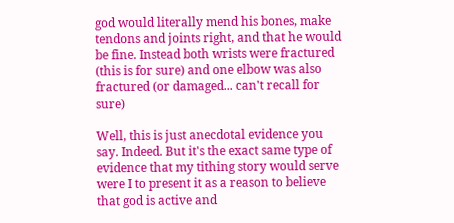god would literally mend his bones, make tendons and joints right, and that he would be fine. Instead both wrists were fractured (this is for sure) and one elbow was also fractured (or damaged... can't recall for sure)

Well, this is just anecdotal evidence you say. Indeed. But it's the exact same type of evidence that my tithing story would serve were I to present it as a reason to believe that god is active and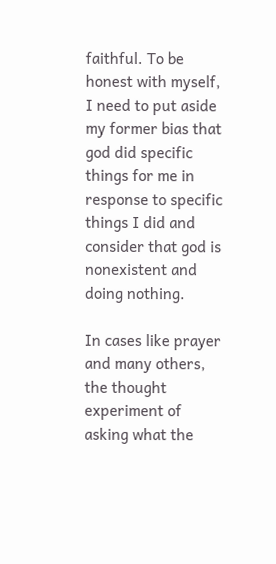faithful. To be honest with myself, I need to put aside my former bias that god did specific things for me in response to specific things I did and consider that god is nonexistent and doing nothing.

In cases like prayer and many others, the thought experiment of asking what the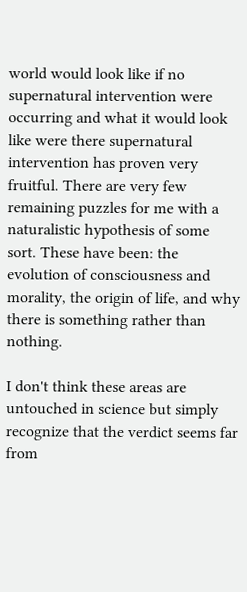world would look like if no supernatural intervention were occurring and what it would look like were there supernatural intervention has proven very fruitful. There are very few remaining puzzles for me with a naturalistic hypothesis of some sort. These have been: the evolution of consciousness and morality, the origin of life, and why there is something rather than nothing.

I don't think these areas are untouched in science but simply recognize that the verdict seems far from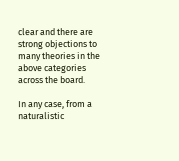clear and there are strong objections to many theories in the above categories across the board.

In any case, from a naturalistic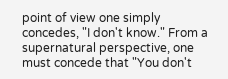point of view one simply concedes, "I don't know." From a supernatural perspective, one must concede that "You don't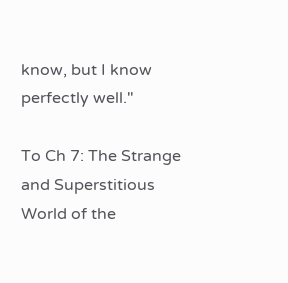know, but I know perfectly well."

To Ch 7: The Strange and Superstitious World of the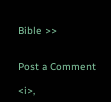Bible >>


Post a Comment

<i>,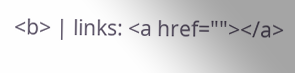<b> | links: <a href=""></a>